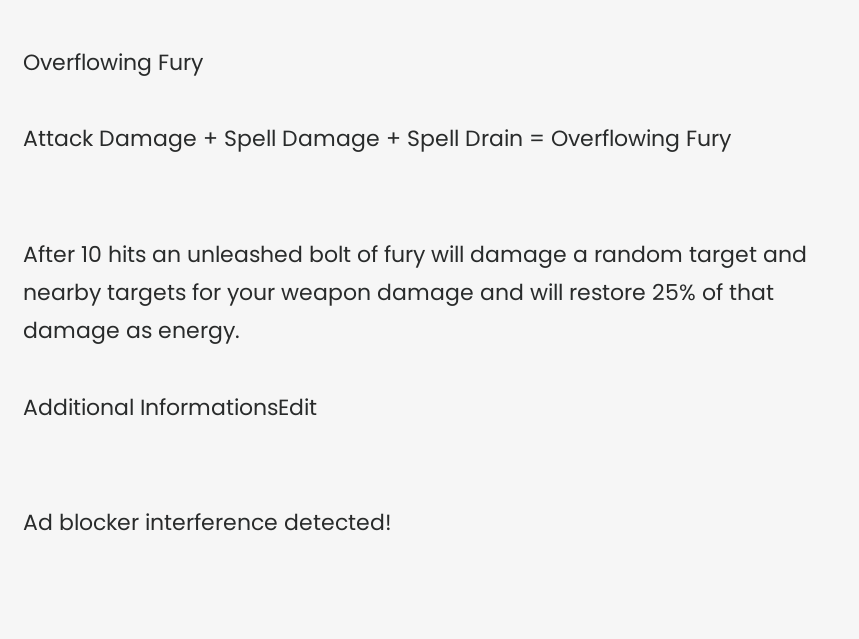Overflowing Fury

Attack Damage + Spell Damage + Spell Drain = Overflowing Fury


After 10 hits an unleashed bolt of fury will damage a random target and nearby targets for your weapon damage and will restore 25% of that damage as energy.

Additional InformationsEdit


Ad blocker interference detected!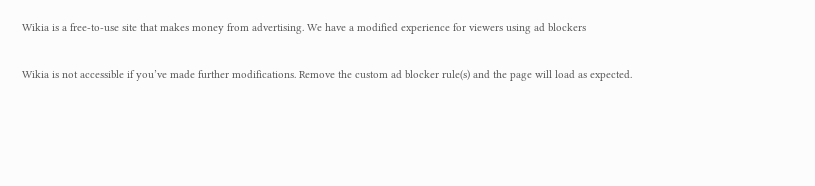Wikia is a free-to-use site that makes money from advertising. We have a modified experience for viewers using ad blockers

Wikia is not accessible if you’ve made further modifications. Remove the custom ad blocker rule(s) and the page will load as expected.